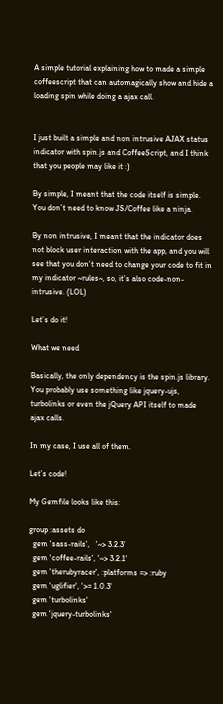A simple tutorial explaining how to made a simple coffeescript that can automagically show and hide a loading spin while doing a ajax call.


I just built a simple and non intrusive AJAX status indicator with spin.js and CoffeeScript, and I think that you people may like it :)

By simple, I meant that the code itself is simple. You don’t need to know JS/Coffee like a ninja.

By non intrusive, I meant that the indicator does not block user interaction with the app, and you will see that you don’t need to change your code to fit in my indicator ~rules~, so, it’s also code-non-intrusive. (LOL)

Let’s do it!

What we need

Basically, the only dependency is the spin.js library. You probably use something like jquery-ujs, turbolinks or even the jQuery API itself to made ajax calls.

In my case, I use all of them.

Let’s code!

My Gemfile looks like this:

group :assets do
  gem 'sass-rails',   '~> 3.2.3'
  gem 'coffee-rails', '~> 3.2.1'
  gem 'therubyracer', :platforms => :ruby
  gem 'uglifier', '>= 1.0.3'
  gem 'turbolinks'
  gem 'jquery-turbolinks'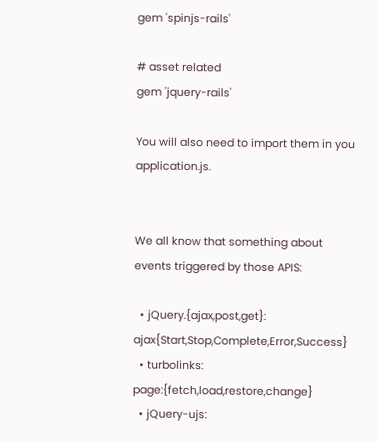gem 'spinjs-rails'

# asset related
gem 'jquery-rails'

You will also need to import them in you application.js.


We all know that something about events triggered by those APIS:

  • jQuery.{ajax,post,get}: ajax{Start,Stop,Complete,Error,Success}
  • turbolinks: page:{fetch,load,restore,change}
  • jQuery-ujs: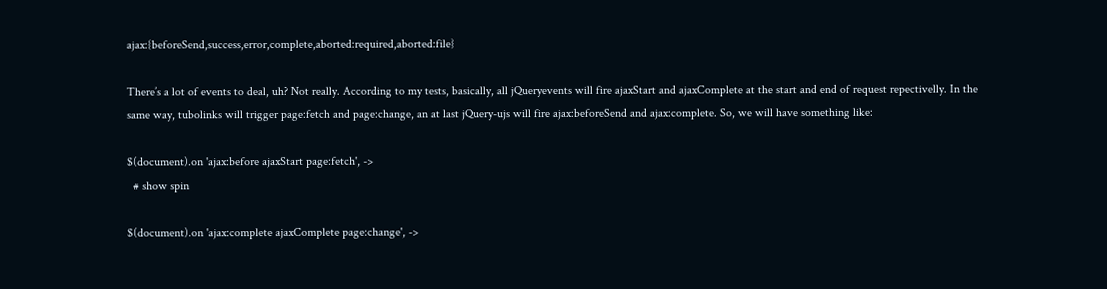ajax:{beforeSend,success,error,complete,aborted:required,aborted:file}

There’s a lot of events to deal, uh? Not really. According to my tests, basically, all jQueryevents will fire ajaxStart and ajaxComplete at the start and end of request repectivelly. In the same way, tubolinks will trigger page:fetch and page:change, an at last jQuery-ujs will fire ajax:beforeSend and ajax:complete. So, we will have something like:

$(document).on 'ajax:before ajaxStart page:fetch', ->
  # show spin

$(document).on 'ajax:complete ajaxComplete page:change', ->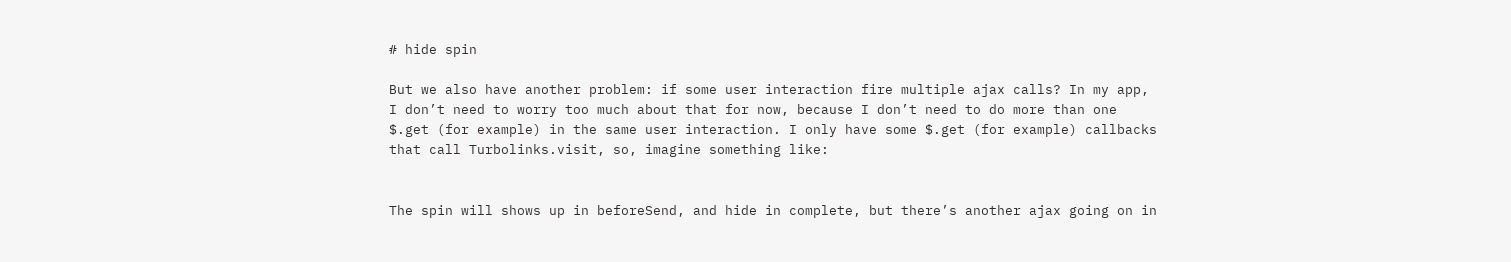# hide spin

But we also have another problem: if some user interaction fire multiple ajax calls? In my app, I don’t need to worry too much about that for now, because I don’t need to do more than one $.get (for example) in the same user interaction. I only have some $.get (for example) callbacks that call Turbolinks.visit, so, imagine something like:


The spin will shows up in beforeSend, and hide in complete, but there’s another ajax going on in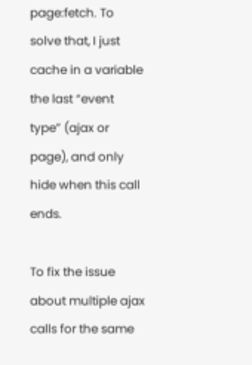page:fetch. To solve that, I just cache in a variable the last “event type” (ajax or page), and only hide when this call ends.

To fix the issue about multiple ajax calls for the same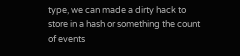type, we can made a dirty hack to store in a hash or something the count of events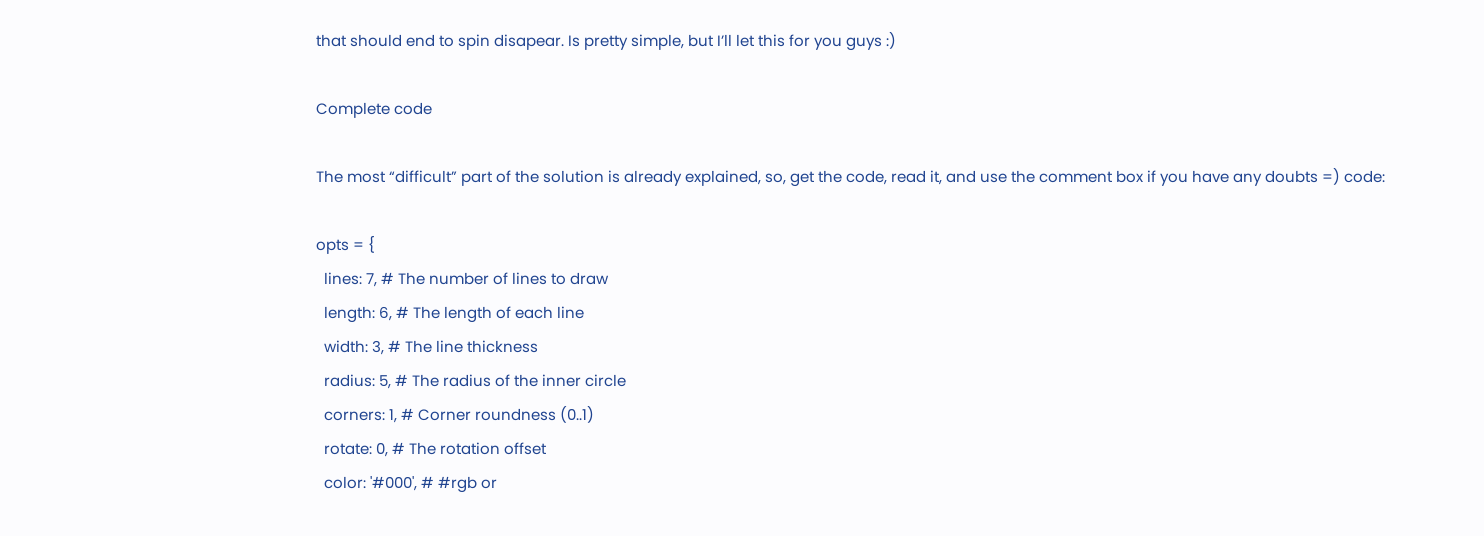that should end to spin disapear. Is pretty simple, but I’ll let this for you guys :)

Complete code

The most “difficult” part of the solution is already explained, so, get the code, read it, and use the comment box if you have any doubts =) code:

opts = {
  lines: 7, # The number of lines to draw
  length: 6, # The length of each line
  width: 3, # The line thickness
  radius: 5, # The radius of the inner circle
  corners: 1, # Corner roundness (0..1)
  rotate: 0, # The rotation offset
  color: '#000', # #rgb or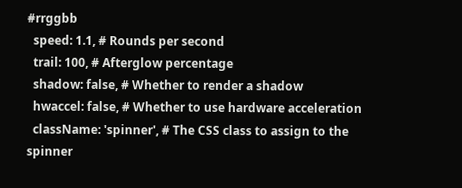#rrggbb
  speed: 1.1, # Rounds per second
  trail: 100, # Afterglow percentage
  shadow: false, # Whether to render a shadow
  hwaccel: false, # Whether to use hardware acceleration
  className: 'spinner', # The CSS class to assign to the spinner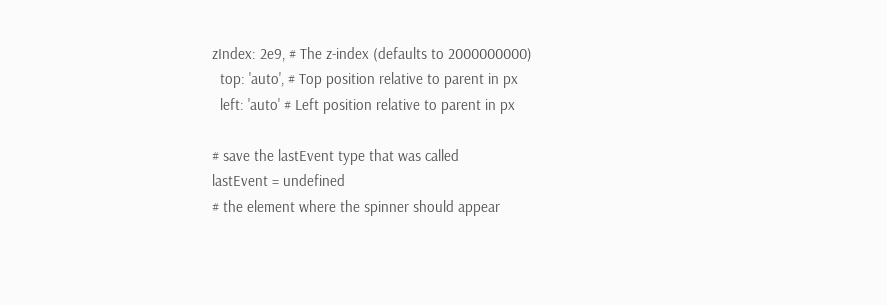zIndex: 2e9, # The z-index (defaults to 2000000000)
  top: 'auto', # Top position relative to parent in px
  left: 'auto' # Left position relative to parent in px

# save the lastEvent type that was called
lastEvent = undefined
# the element where the spinner should appear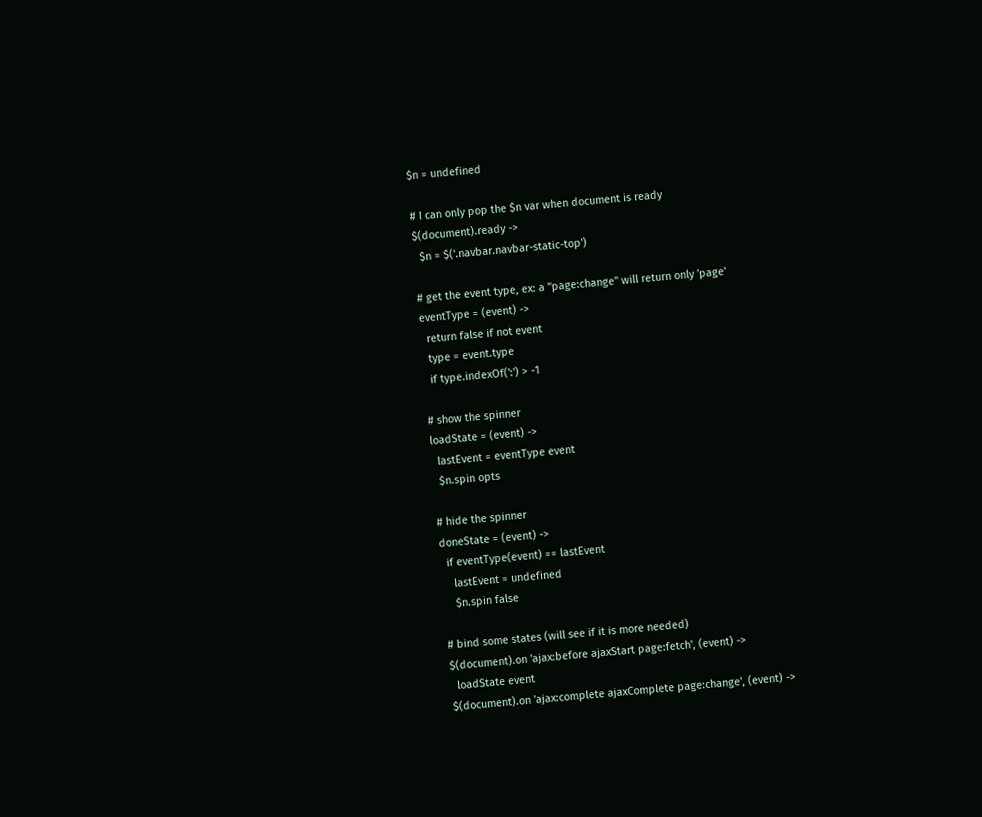$n = undefined

# I can only pop the $n var when document is ready
$(document).ready ->
  $n = $('.navbar.navbar-static-top')

# get the event type, ex: a "page:change" will return only 'page'
eventType = (event) ->
  return false if not event
  type = event.type
  if type.indexOf(':') > -1

# show the spinner
loadState = (event) ->
  lastEvent = eventType event
  $n.spin opts

# hide the spinner
doneState = (event) ->
  if eventType(event) == lastEvent
    lastEvent = undefined
    $n.spin false

# bind some states (will see if it is more needed)
$(document).on 'ajax:before ajaxStart page:fetch', (event) ->
  loadState event
$(document).on 'ajax:complete ajaxComplete page:change', (event) ->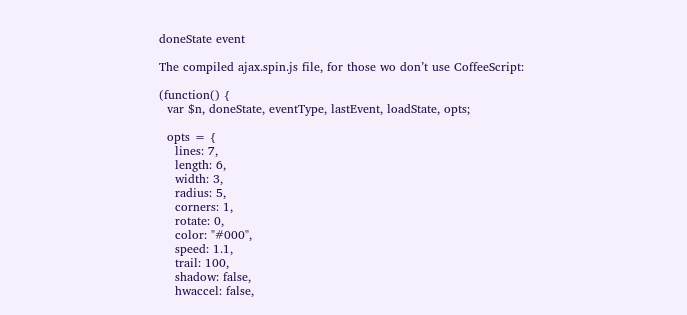doneState event

The compiled ajax.spin.js file, for those wo don’t use CoffeeScript:

(function() {
  var $n, doneState, eventType, lastEvent, loadState, opts;

  opts = {
    lines: 7,
    length: 6,
    width: 3,
    radius: 5,
    corners: 1,
    rotate: 0,
    color: "#000",
    speed: 1.1,
    trail: 100,
    shadow: false,
    hwaccel: false,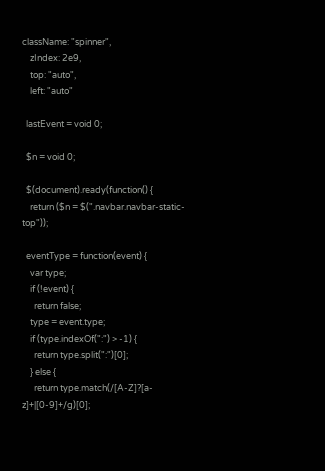className: "spinner",
    zIndex: 2e9,
    top: "auto",
    left: "auto"

  lastEvent = void 0;

  $n = void 0;

  $(document).ready(function() {
    return ($n = $(".navbar.navbar-static-top"));

  eventType = function(event) {
    var type;
    if (!event) {
      return false;
    type = event.type;
    if (type.indexOf(":") > -1) {
      return type.split(":")[0];
    } else {
      return type.match(/[A-Z]?[a-z]+|[0-9]+/g)[0];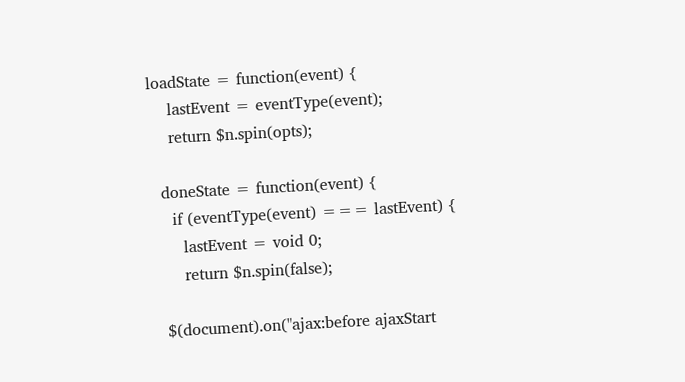loadState = function(event) {
    lastEvent = eventType(event);
    return $n.spin(opts);

  doneState = function(event) {
    if (eventType(event) === lastEvent) {
      lastEvent = void 0;
      return $n.spin(false);

  $(document).on("ajax:before ajaxStart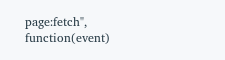page:fetch", function(event)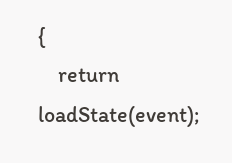{
    return loadState(event);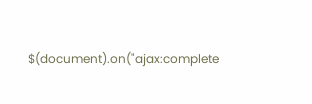$(document).on("ajax:complete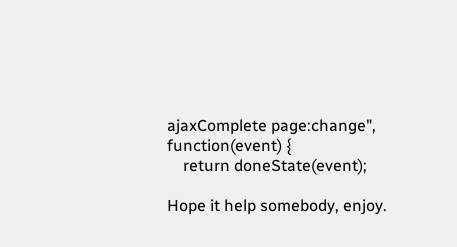ajaxComplete page:change", function(event) {
    return doneState(event);

Hope it help somebody, enjoy.